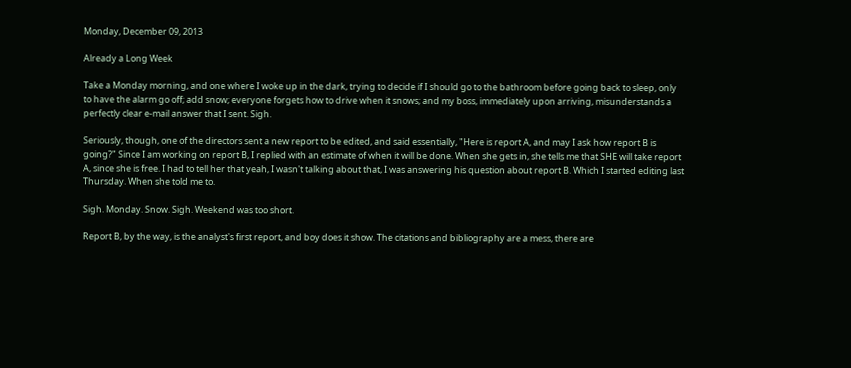Monday, December 09, 2013

Already a Long Week

Take a Monday morning, and one where I woke up in the dark, trying to decide if I should go to the bathroom before going back to sleep, only to have the alarm go off; add snow; everyone forgets how to drive when it snows; and my boss, immediately upon arriving, misunderstands a perfectly clear e-mail answer that I sent. Sigh.

Seriously, though, one of the directors sent a new report to be edited, and said essentially, "Here is report A, and may I ask how report B is going?" Since I am working on report B, I replied with an estimate of when it will be done. When she gets in, she tells me that SHE will take report A, since she is free. I had to tell her that yeah, I wasn't talking about that, I was answering his question about report B. Which I started editing last Thursday. When she told me to.

Sigh. Monday. Snow. Sigh. Weekend was too short.

Report B, by the way, is the analyst's first report, and boy does it show. The citations and bibliography are a mess, there are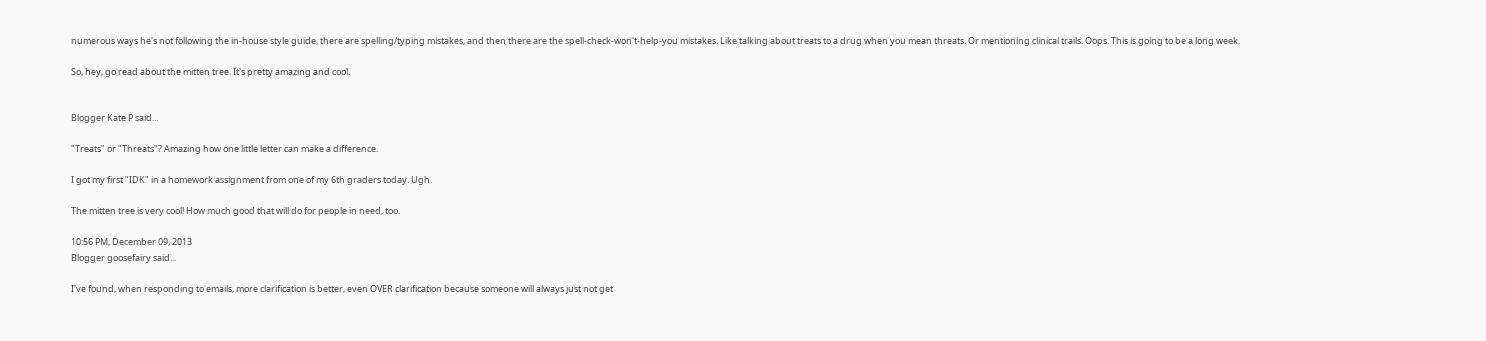numerous ways he's not following the in-house style guide, there are spelling/typing mistakes, and then there are the spell-check-won't-help-you mistakes. Like talking about treats to a drug when you mean threats. Or mentioning clinical trails. Oops. This is going to be a long week.

So, hey, go read about the mitten tree. It's pretty amazing and cool.


Blogger Kate P said...

"Treats" or "Threats"? Amazing how one little letter can make a difference.

I got my first "IDK" in a homework assignment from one of my 6th graders today. Ugh.

The mitten tree is very cool! How much good that will do for people in need, too.

10:56 PM, December 09, 2013
Blogger goosefairy said...

I've found, when responding to emails, more clarification is better, even OVER clarification because someone will always just not get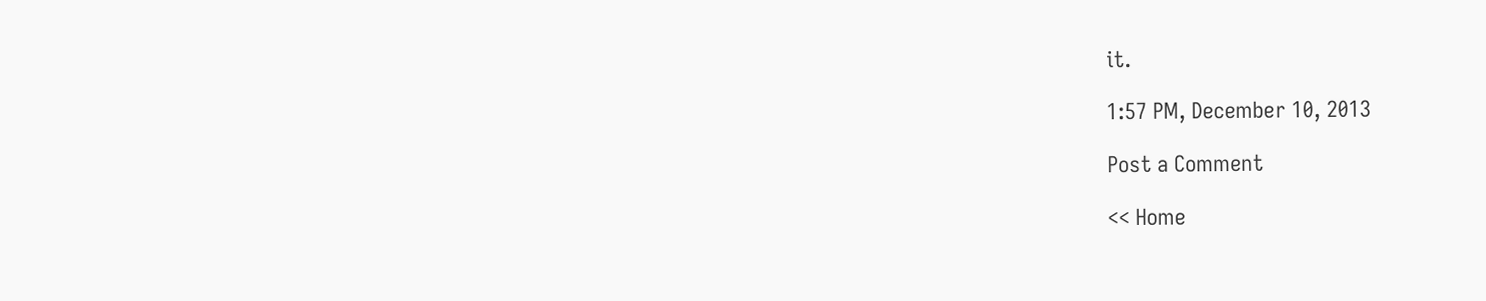it.

1:57 PM, December 10, 2013

Post a Comment

<< Home